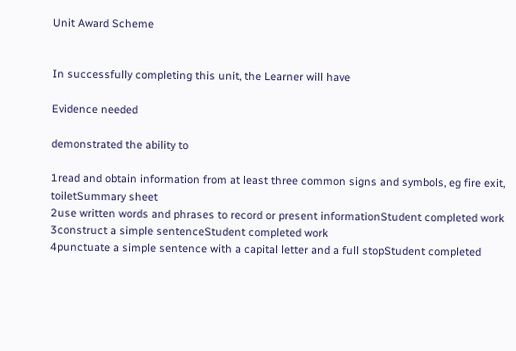Unit Award Scheme


In successfully completing this unit, the Learner will have

Evidence needed

demonstrated the ability to

1read and obtain information from at least three common signs and symbols, eg fire exit, toiletSummary sheet
2use written words and phrases to record or present informationStudent completed work
3construct a simple sentenceStudent completed work
4punctuate a simple sentence with a capital letter and a full stopStudent completed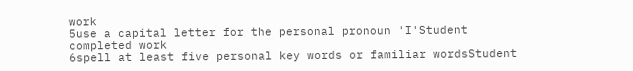work
5use a capital letter for the personal pronoun 'I'Student completed work
6spell at least five personal key words or familiar wordsStudent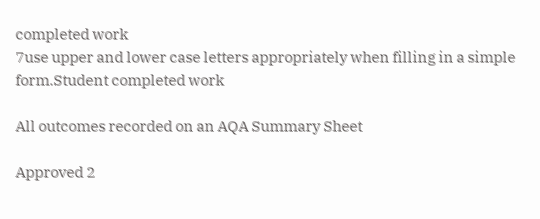completed work
7use upper and lower case letters appropriately when filling in a simple form.Student completed work

All outcomes recorded on an AQA Summary Sheet

Approved 2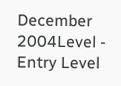December 2004Level - Entry Level